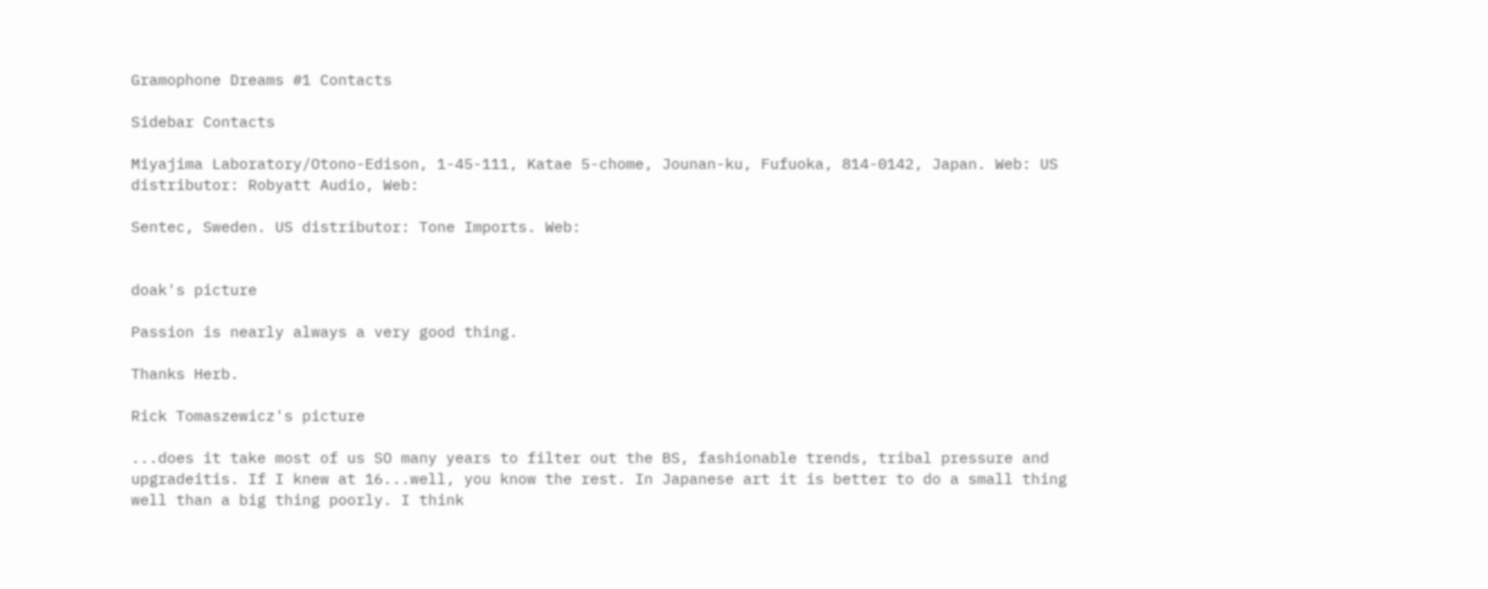Gramophone Dreams #1 Contacts

Sidebar Contacts

Miyajima Laboratory/Otono-Edison, 1-45-111, Katae 5-chome, Jounan-ku, Fufuoka, 814-0142, Japan. Web: US distributor: Robyatt Audio, Web:

Sentec, Sweden. US distributor: Tone Imports. Web:


doak's picture

Passion is nearly always a very good thing.

Thanks Herb.

Rick Tomaszewicz's picture

...does it take most of us SO many years to filter out the BS, fashionable trends, tribal pressure and upgradeitis. If I knew at 16...well, you know the rest. In Japanese art it is better to do a small thing well than a big thing poorly. I think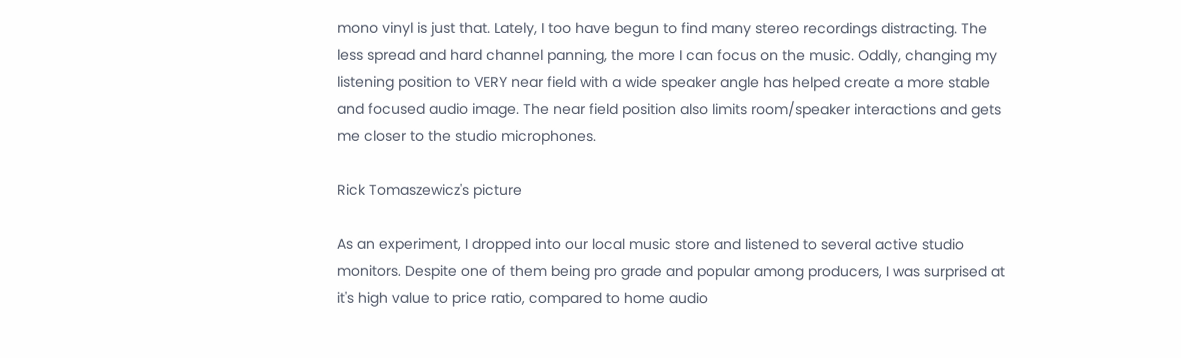mono vinyl is just that. Lately, I too have begun to find many stereo recordings distracting. The less spread and hard channel panning, the more I can focus on the music. Oddly, changing my listening position to VERY near field with a wide speaker angle has helped create a more stable and focused audio image. The near field position also limits room/speaker interactions and gets me closer to the studio microphones.

Rick Tomaszewicz's picture

As an experiment, I dropped into our local music store and listened to several active studio monitors. Despite one of them being pro grade and popular among producers, I was surprised at it's high value to price ratio, compared to home audio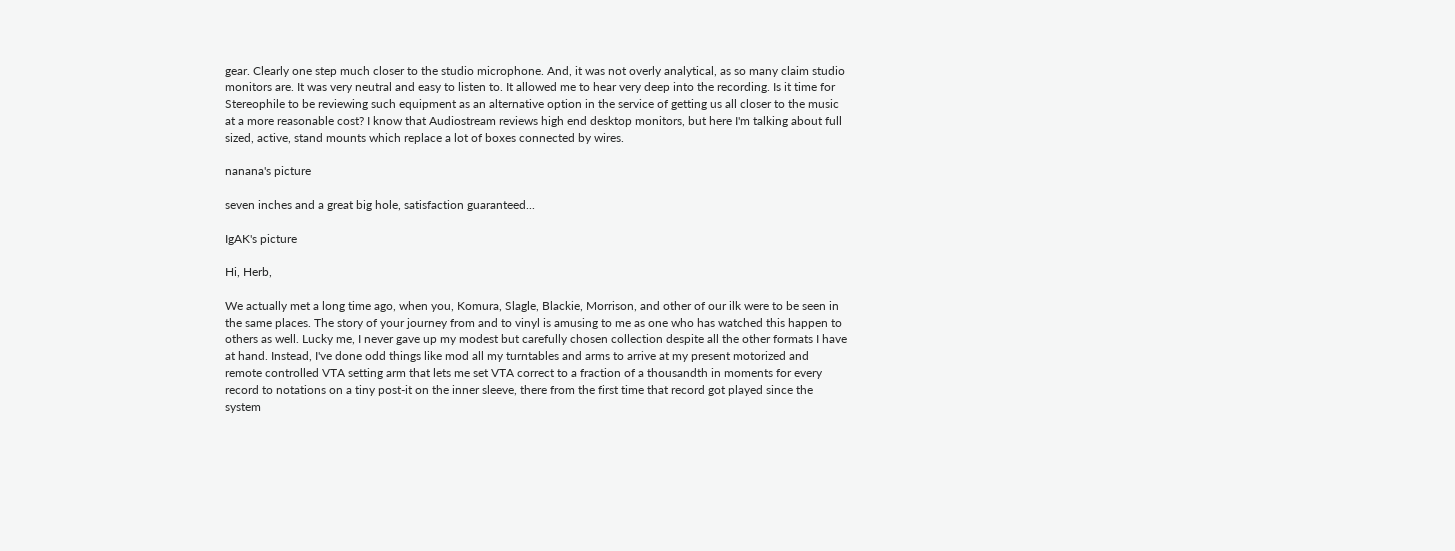gear. Clearly one step much closer to the studio microphone. And, it was not overly analytical, as so many claim studio monitors are. It was very neutral and easy to listen to. It allowed me to hear very deep into the recording. Is it time for Stereophile to be reviewing such equipment as an alternative option in the service of getting us all closer to the music at a more reasonable cost? I know that Audiostream reviews high end desktop monitors, but here I'm talking about full sized, active, stand mounts which replace a lot of boxes connected by wires.

nanana's picture

seven inches and a great big hole, satisfaction guaranteed...

IgAK's picture

Hi, Herb,

We actually met a long time ago, when you, Komura, Slagle, Blackie, Morrison, and other of our ilk were to be seen in the same places. The story of your journey from and to vinyl is amusing to me as one who has watched this happen to others as well. Lucky me, I never gave up my modest but carefully chosen collection despite all the other formats I have at hand. Instead, I've done odd things like mod all my turntables and arms to arrive at my present motorized and remote controlled VTA setting arm that lets me set VTA correct to a fraction of a thousandth in moments for every record to notations on a tiny post-it on the inner sleeve, there from the first time that record got played since the system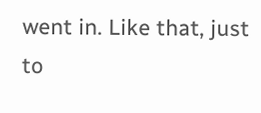went in. Like that, just to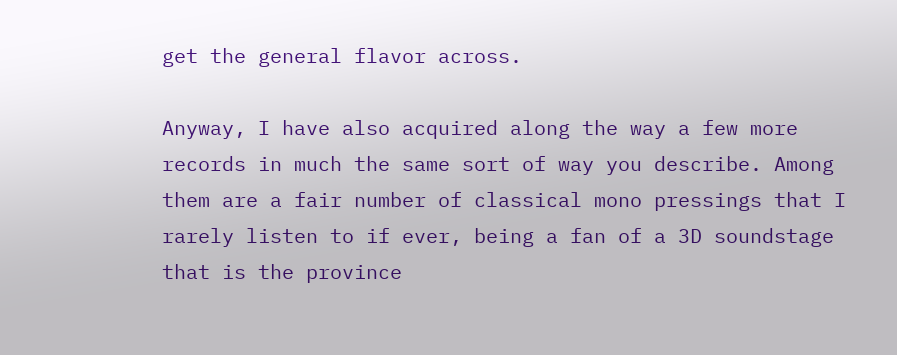get the general flavor across.

Anyway, I have also acquired along the way a few more records in much the same sort of way you describe. Among them are a fair number of classical mono pressings that I rarely listen to if ever, being a fan of a 3D soundstage that is the province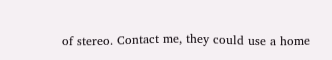of stereo. Contact me, they could use a home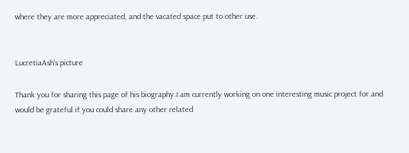where they are more appreciated, and the vacated space put to other use.


LucretiaAsh's picture

Thank you for sharing this page of his biography.I am currently working on one interesting music project for and would be grateful if you could share any other related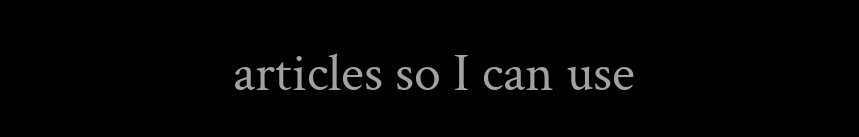articles so I can use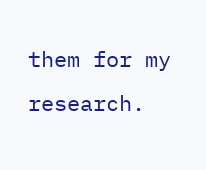them for my research.